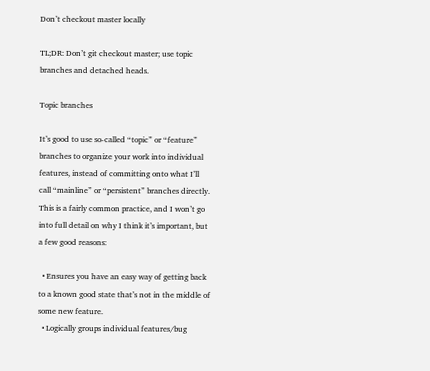Don’t checkout master locally

TL;DR: Don’t git checkout master; use topic branches and detached heads.

Topic branches

It’s good to use so-called “topic” or “feature” branches to organize your work into individual features, instead of committing onto what I’ll call “mainline” or “persistent” branches directly. This is a fairly common practice, and I won’t go into full detail on why I think it’s important, but a few good reasons:

  • Ensures you have an easy way of getting back to a known good state that’s not in the middle of some new feature.
  • Logically groups individual features/bug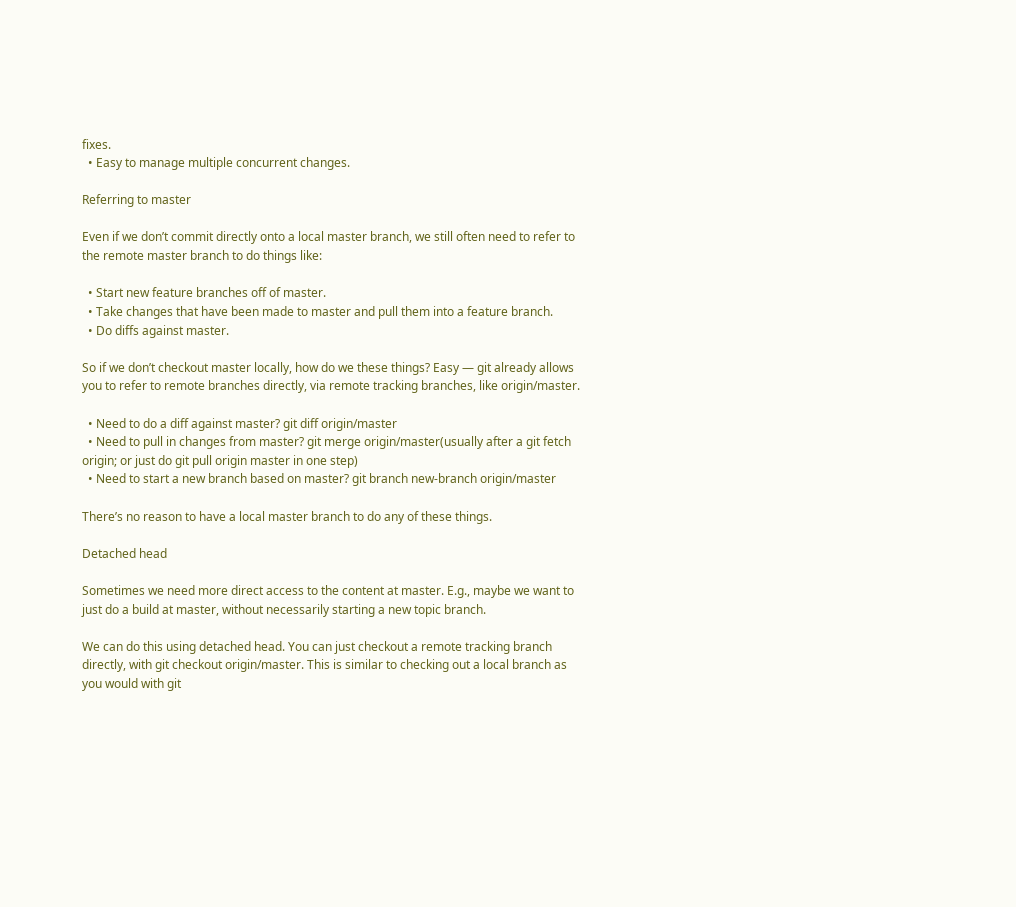fixes.
  • Easy to manage multiple concurrent changes.

Referring to master

Even if we don’t commit directly onto a local master branch, we still often need to refer to the remote master branch to do things like:

  • Start new feature branches off of master.
  • Take changes that have been made to master and pull them into a feature branch.
  • Do diffs against master.

So if we don’t checkout master locally, how do we these things? Easy — git already allows you to refer to remote branches directly, via remote tracking branches, like origin/master.

  • Need to do a diff against master? git diff origin/master
  • Need to pull in changes from master? git merge origin/master(usually after a git fetch origin; or just do git pull origin master in one step)
  • Need to start a new branch based on master? git branch new-branch origin/master

There’s no reason to have a local master branch to do any of these things.

Detached head

Sometimes we need more direct access to the content at master. E.g., maybe we want to just do a build at master, without necessarily starting a new topic branch.

We can do this using detached head. You can just checkout a remote tracking branch directly, with git checkout origin/master. This is similar to checking out a local branch as you would with git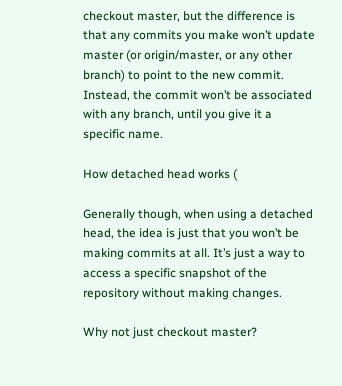checkout master, but the difference is that any commits you make won’t update master (or origin/master, or any other branch) to point to the new commit. Instead, the commit won’t be associated with any branch, until you give it a specific name.

How detached head works (

Generally though, when using a detached head, the idea is just that you won’t be making commits at all. It’s just a way to access a specific snapshot of the repository without making changes.

Why not just checkout master?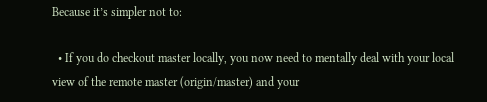Because it’s simpler not to:

  • If you do checkout master locally, you now need to mentally deal with your local view of the remote master (origin/master) and your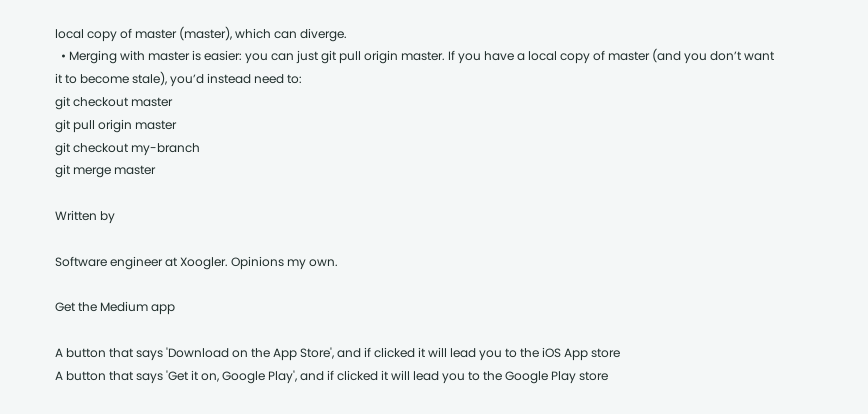local copy of master (master), which can diverge.
  • Merging with master is easier: you can just git pull origin master. If you have a local copy of master (and you don’t want it to become stale), you’d instead need to:
git checkout master
git pull origin master
git checkout my-branch
git merge master

Written by

Software engineer at Xoogler. Opinions my own.

Get the Medium app

A button that says 'Download on the App Store', and if clicked it will lead you to the iOS App store
A button that says 'Get it on, Google Play', and if clicked it will lead you to the Google Play store